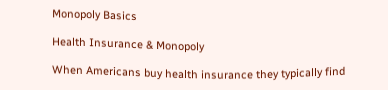Monopoly Basics

Health Insurance & Monopoly

When Americans buy health insurance they typically find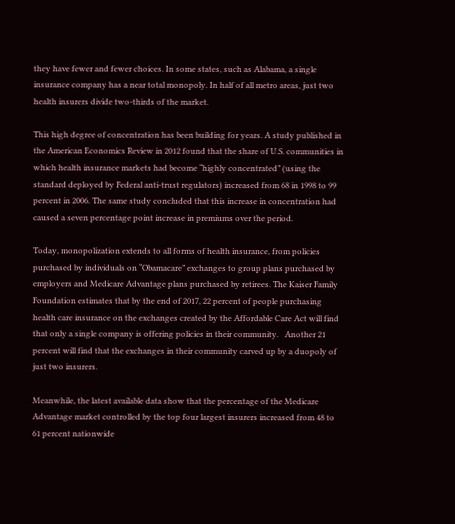they have fewer and fewer choices. In some states, such as Alabama, a single insurance company has a near total monopoly. In half of all metro areas, just two health insurers divide two-thirds of the market.

This high degree of concentration has been building for years. A study published in the American Economics Review in 2012 found that the share of U.S. communities in which health insurance markets had become “highly concentrated” (using the standard deployed by Federal anti-trust regulators) increased from 68 in 1998 to 99 percent in 2006. The same study concluded that this increase in concentration had caused a seven percentage point increase in premiums over the period.

Today, monopolization extends to all forms of health insurance, from policies purchased by individuals on “Obamacare” exchanges to group plans purchased by employers and Medicare Advantage plans purchased by retirees. The Kaiser Family Foundation estimates that by the end of 2017, 22 percent of people purchasing health care insurance on the exchanges created by the Affordable Care Act will find that only a single company is offering policies in their community.   Another 21 percent will find that the exchanges in their community carved up by a duopoly of just two insurers.

Meanwhile, the latest available data show that the percentage of the Medicare Advantage market controlled by the top four largest insurers increased from 48 to 61 percent nationwide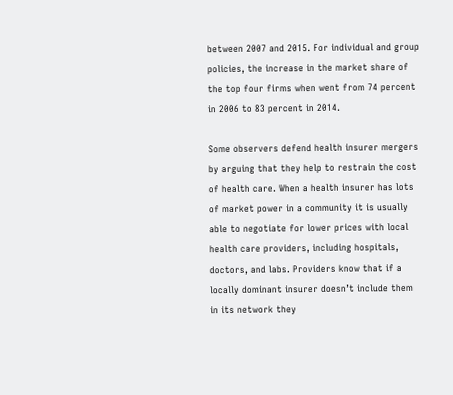between 2007 and 2015. For individual and group policies, the increase in the market share of the top four firms when went from 74 percent in 2006 to 83 percent in 2014.

Some observers defend health insurer mergers by arguing that they help to restrain the cost of health care. When a health insurer has lots of market power in a community it is usually able to negotiate for lower prices with local health care providers, including hospitals, doctors, and labs. Providers know that if a locally dominant insurer doesn’t include them in its network they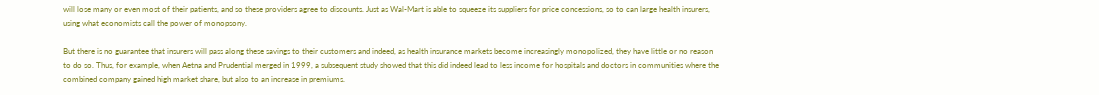will lose many or even most of their patients, and so these providers agree to discounts. Just as Wal-Mart is able to squeeze its suppliers for price concessions, so to can large health insurers, using what economists call the power of monopsony.

But there is no guarantee that insurers will pass along these savings to their customers and indeed, as health insurance markets become increasingly monopolized, they have little or no reason to do so. Thus, for example, when Aetna and Prudential merged in 1999, a subsequent study showed that this did indeed lead to less income for hospitals and doctors in communities where the combined company gained high market share, but also to an increase in premiums.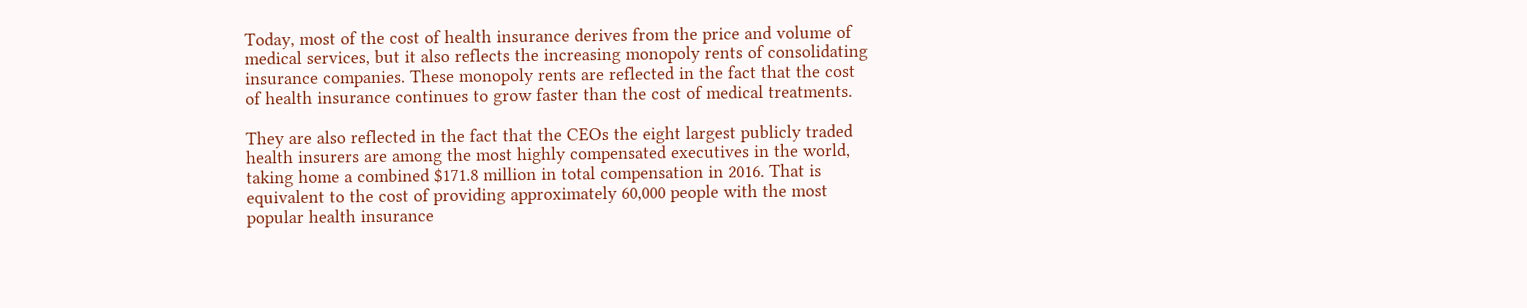Today, most of the cost of health insurance derives from the price and volume of medical services, but it also reflects the increasing monopoly rents of consolidating insurance companies. These monopoly rents are reflected in the fact that the cost of health insurance continues to grow faster than the cost of medical treatments.

They are also reflected in the fact that the CEOs the eight largest publicly traded health insurers are among the most highly compensated executives in the world, taking home a combined $171.8 million in total compensation in 2016. That is equivalent to the cost of providing approximately 60,000 people with the most popular health insurance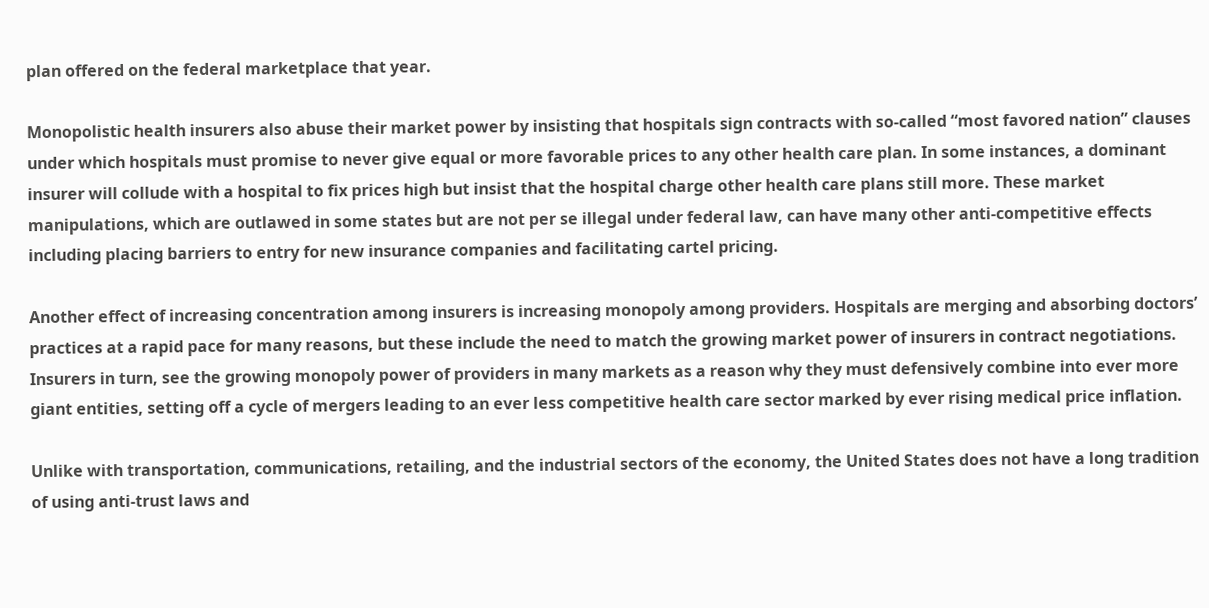plan offered on the federal marketplace that year.

Monopolistic health insurers also abuse their market power by insisting that hospitals sign contracts with so-called “most favored nation” clauses under which hospitals must promise to never give equal or more favorable prices to any other health care plan. In some instances, a dominant insurer will collude with a hospital to fix prices high but insist that the hospital charge other health care plans still more. These market manipulations, which are outlawed in some states but are not per se illegal under federal law, can have many other anti-competitive effects including placing barriers to entry for new insurance companies and facilitating cartel pricing.

Another effect of increasing concentration among insurers is increasing monopoly among providers. Hospitals are merging and absorbing doctors’ practices at a rapid pace for many reasons, but these include the need to match the growing market power of insurers in contract negotiations. Insurers in turn, see the growing monopoly power of providers in many markets as a reason why they must defensively combine into ever more giant entities, setting off a cycle of mergers leading to an ever less competitive health care sector marked by ever rising medical price inflation.

Unlike with transportation, communications, retailing, and the industrial sectors of the economy, the United States does not have a long tradition of using anti-trust laws and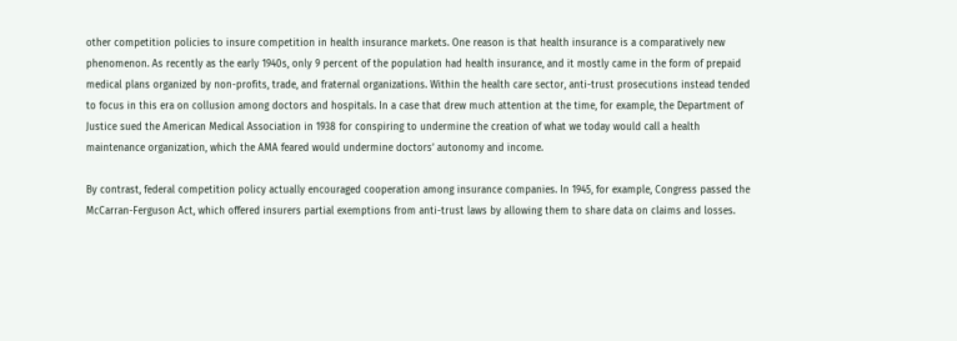other competition policies to insure competition in health insurance markets. One reason is that health insurance is a comparatively new phenomenon. As recently as the early 1940s, only 9 percent of the population had health insurance, and it mostly came in the form of prepaid medical plans organized by non-profits, trade, and fraternal organizations. Within the health care sector, anti-trust prosecutions instead tended to focus in this era on collusion among doctors and hospitals. In a case that drew much attention at the time, for example, the Department of Justice sued the American Medical Association in 1938 for conspiring to undermine the creation of what we today would call a health maintenance organization, which the AMA feared would undermine doctors’ autonomy and income.

By contrast, federal competition policy actually encouraged cooperation among insurance companies. In 1945, for example, Congress passed the McCarran-Ferguson Act, which offered insurers partial exemptions from anti-trust laws by allowing them to share data on claims and losses.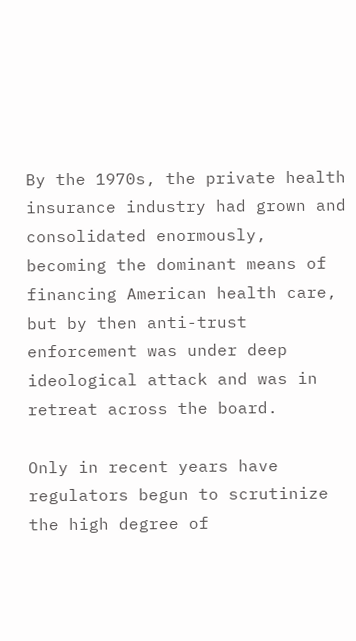By the 1970s, the private health insurance industry had grown and consolidated enormously, becoming the dominant means of financing American health care, but by then anti-trust enforcement was under deep ideological attack and was in retreat across the board.

Only in recent years have regulators begun to scrutinize the high degree of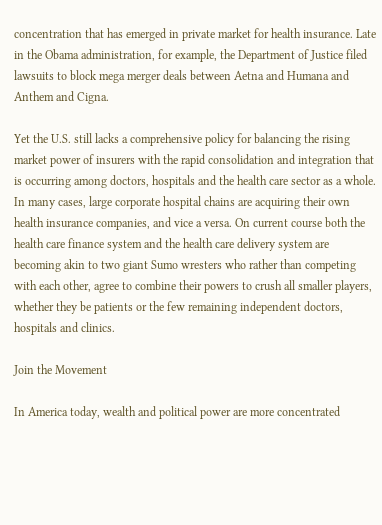concentration that has emerged in private market for health insurance. Late in the Obama administration, for example, the Department of Justice filed lawsuits to block mega merger deals between Aetna and Humana and Anthem and Cigna.

Yet the U.S. still lacks a comprehensive policy for balancing the rising market power of insurers with the rapid consolidation and integration that is occurring among doctors, hospitals and the health care sector as a whole. In many cases, large corporate hospital chains are acquiring their own health insurance companies, and vice a versa. On current course both the health care finance system and the health care delivery system are becoming akin to two giant Sumo wresters who rather than competing with each other, agree to combine their powers to crush all smaller players, whether they be patients or the few remaining independent doctors, hospitals and clinics.

Join the Movement

In America today, wealth and political power are more concentrated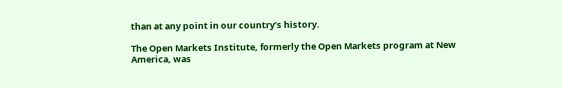than at any point in our country’s history.

The Open Markets Institute, formerly the Open Markets program at New America, was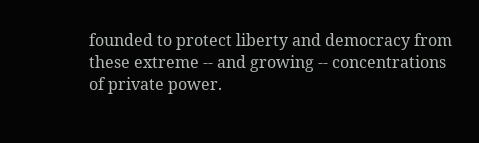founded to protect liberty and democracy from these extreme -- and growing -- concentrations of private power.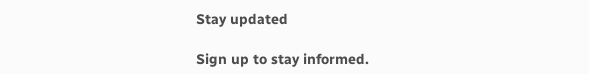Stay updated

Sign up to stay informed.